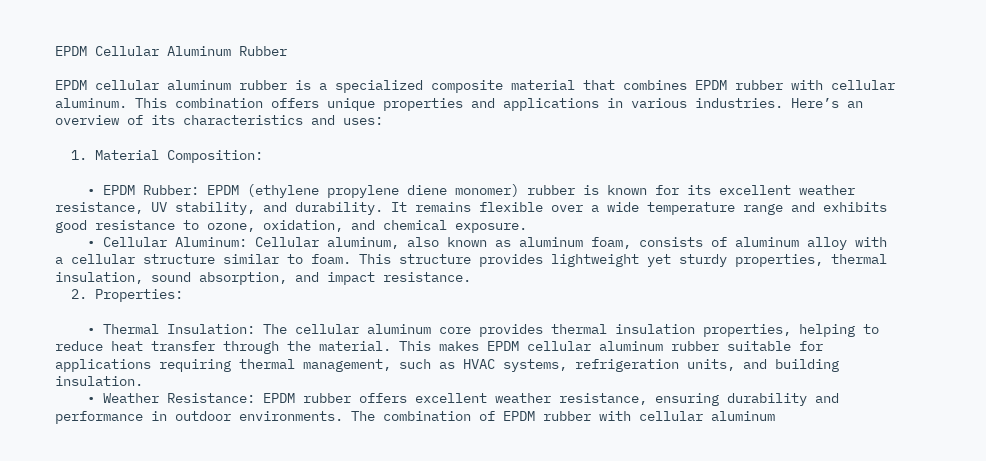EPDM Cellular Aluminum Rubber

EPDM cellular aluminum rubber is a specialized composite material that combines EPDM rubber with cellular aluminum. This combination offers unique properties and applications in various industries. Here’s an overview of its characteristics and uses:

  1. Material Composition:

    • EPDM Rubber: EPDM (ethylene propylene diene monomer) rubber is known for its excellent weather resistance, UV stability, and durability. It remains flexible over a wide temperature range and exhibits good resistance to ozone, oxidation, and chemical exposure.
    • Cellular Aluminum: Cellular aluminum, also known as aluminum foam, consists of aluminum alloy with a cellular structure similar to foam. This structure provides lightweight yet sturdy properties, thermal insulation, sound absorption, and impact resistance.
  2. Properties:

    • Thermal Insulation: The cellular aluminum core provides thermal insulation properties, helping to reduce heat transfer through the material. This makes EPDM cellular aluminum rubber suitable for applications requiring thermal management, such as HVAC systems, refrigeration units, and building insulation.
    • Weather Resistance: EPDM rubber offers excellent weather resistance, ensuring durability and performance in outdoor environments. The combination of EPDM rubber with cellular aluminum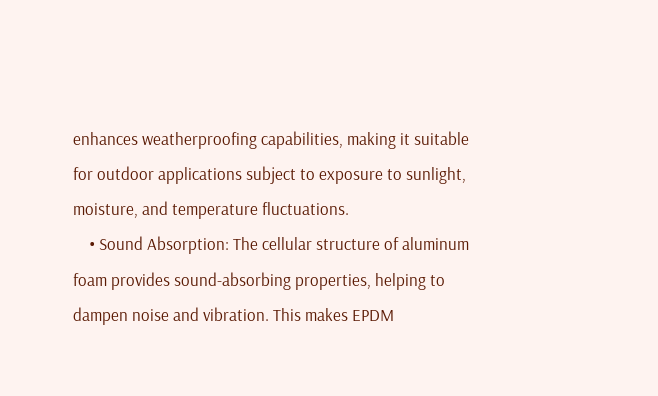enhances weatherproofing capabilities, making it suitable for outdoor applications subject to exposure to sunlight, moisture, and temperature fluctuations.
    • Sound Absorption: The cellular structure of aluminum foam provides sound-absorbing properties, helping to dampen noise and vibration. This makes EPDM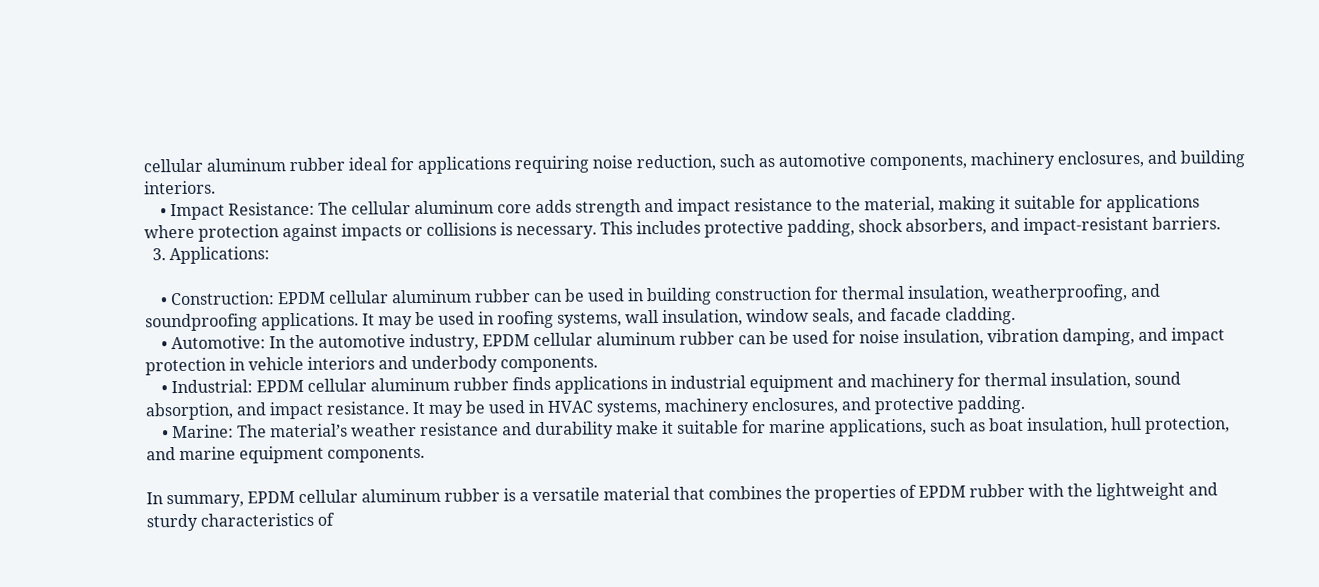cellular aluminum rubber ideal for applications requiring noise reduction, such as automotive components, machinery enclosures, and building interiors.
    • Impact Resistance: The cellular aluminum core adds strength and impact resistance to the material, making it suitable for applications where protection against impacts or collisions is necessary. This includes protective padding, shock absorbers, and impact-resistant barriers.
  3. Applications:

    • Construction: EPDM cellular aluminum rubber can be used in building construction for thermal insulation, weatherproofing, and soundproofing applications. It may be used in roofing systems, wall insulation, window seals, and facade cladding.
    • Automotive: In the automotive industry, EPDM cellular aluminum rubber can be used for noise insulation, vibration damping, and impact protection in vehicle interiors and underbody components.
    • Industrial: EPDM cellular aluminum rubber finds applications in industrial equipment and machinery for thermal insulation, sound absorption, and impact resistance. It may be used in HVAC systems, machinery enclosures, and protective padding.
    • Marine: The material’s weather resistance and durability make it suitable for marine applications, such as boat insulation, hull protection, and marine equipment components.

In summary, EPDM cellular aluminum rubber is a versatile material that combines the properties of EPDM rubber with the lightweight and sturdy characteristics of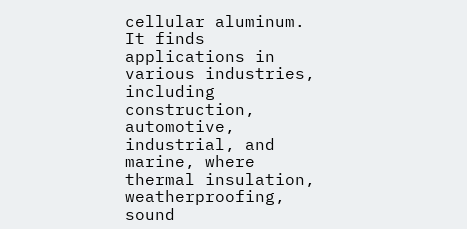cellular aluminum. It finds applications in various industries, including construction, automotive, industrial, and marine, where thermal insulation, weatherproofing, sound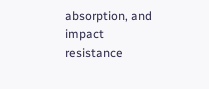absorption, and impact resistance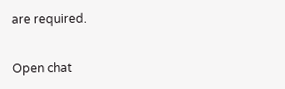are required.

Open chat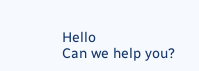Hello
Can we help you?